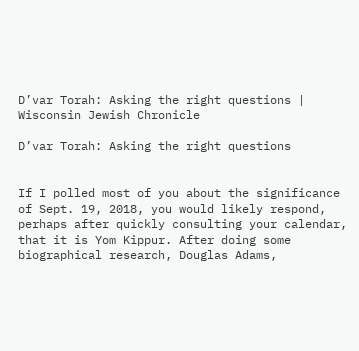D’var Torah: Asking the right questions | Wisconsin Jewish Chronicle

D’var Torah: Asking the right questions


If I polled most of you about the significance of Sept. 19, 2018, you would likely respond, perhaps after quickly consulting your calendar, that it is Yom Kippur. After doing some biographical research, Douglas Adams,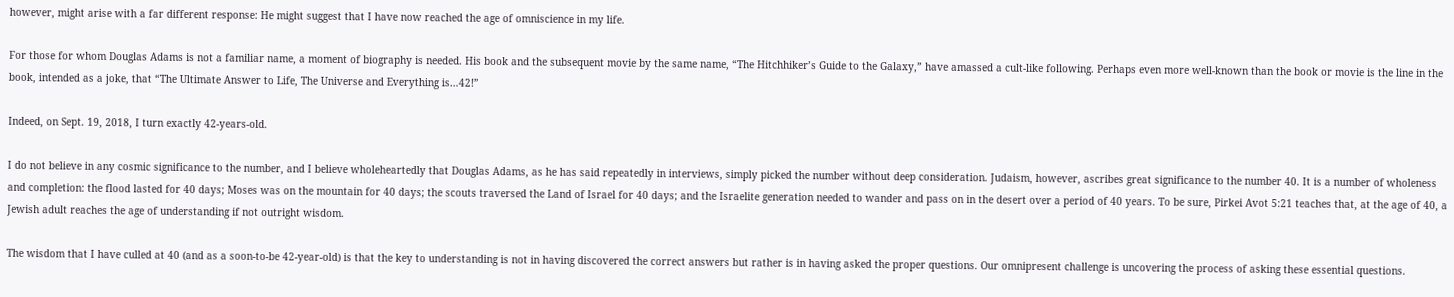however, might arise with a far different response: He might suggest that I have now reached the age of omniscience in my life.

For those for whom Douglas Adams is not a familiar name, a moment of biography is needed. His book and the subsequent movie by the same name, “The Hitchhiker’s Guide to the Galaxy,” have amassed a cult-like following. Perhaps even more well-known than the book or movie is the line in the book, intended as a joke, that “The Ultimate Answer to Life, The Universe and Everything is…42!”

Indeed, on Sept. 19, 2018, I turn exactly 42-years-old.

I do not believe in any cosmic significance to the number, and I believe wholeheartedly that Douglas Adams, as he has said repeatedly in interviews, simply picked the number without deep consideration. Judaism, however, ascribes great significance to the number 40. It is a number of wholeness and completion: the flood lasted for 40 days; Moses was on the mountain for 40 days; the scouts traversed the Land of Israel for 40 days; and the Israelite generation needed to wander and pass on in the desert over a period of 40 years. To be sure, Pirkei Avot 5:21 teaches that, at the age of 40, a Jewish adult reaches the age of understanding if not outright wisdom.

The wisdom that I have culled at 40 (and as a soon-to-be 42-year-old) is that the key to understanding is not in having discovered the correct answers but rather is in having asked the proper questions. Our omnipresent challenge is uncovering the process of asking these essential questions.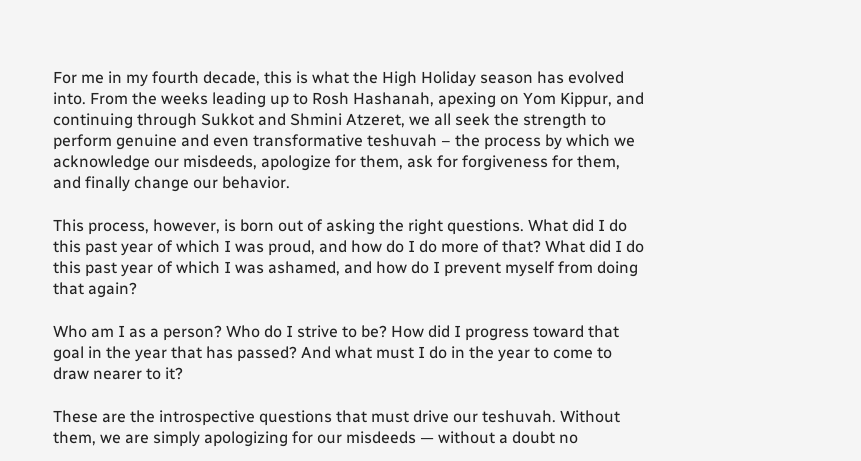For me in my fourth decade, this is what the High Holiday season has evolved into. From the weeks leading up to Rosh Hashanah, apexing on Yom Kippur, and continuing through Sukkot and Shmini Atzeret, we all seek the strength to perform genuine and even transformative teshuvah – the process by which we acknowledge our misdeeds, apologize for them, ask for forgiveness for them, and finally change our behavior.

This process, however, is born out of asking the right questions. What did I do this past year of which I was proud, and how do I do more of that? What did I do this past year of which I was ashamed, and how do I prevent myself from doing that again?

Who am I as a person? Who do I strive to be? How did I progress toward that goal in the year that has passed? And what must I do in the year to come to draw nearer to it?

These are the introspective questions that must drive our teshuvah. Without them, we are simply apologizing for our misdeeds — without a doubt no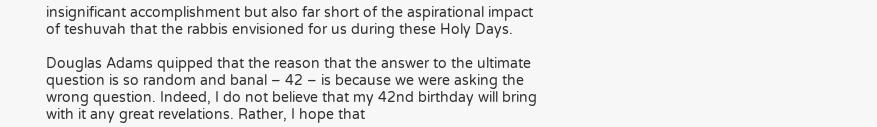insignificant accomplishment but also far short of the aspirational impact of teshuvah that the rabbis envisioned for us during these Holy Days.

Douglas Adams quipped that the reason that the answer to the ultimate question is so random and banal – 42 – is because we were asking the wrong question. Indeed, I do not believe that my 42nd birthday will bring with it any great revelations. Rather, I hope that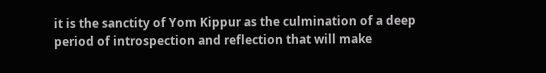it is the sanctity of Yom Kippur as the culmination of a deep period of introspection and reflection that will make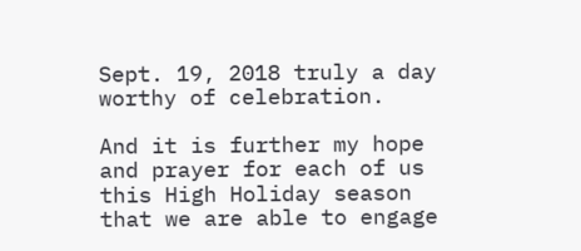Sept. 19, 2018 truly a day worthy of celebration.

And it is further my hope and prayer for each of us this High Holiday season that we are able to engage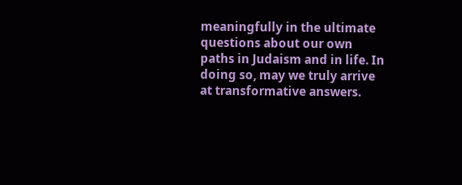meaningfully in the ultimate questions about our own paths in Judaism and in life. In doing so, may we truly arrive at transformative answers.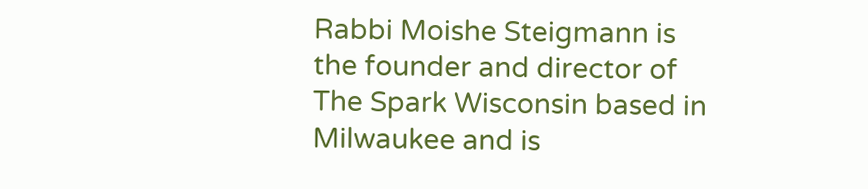Rabbi Moishe Steigmann is the founder and director of The Spark Wisconsin based in Milwaukee and is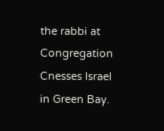the rabbi at Congregation Cnesses Israel in Green Bay.